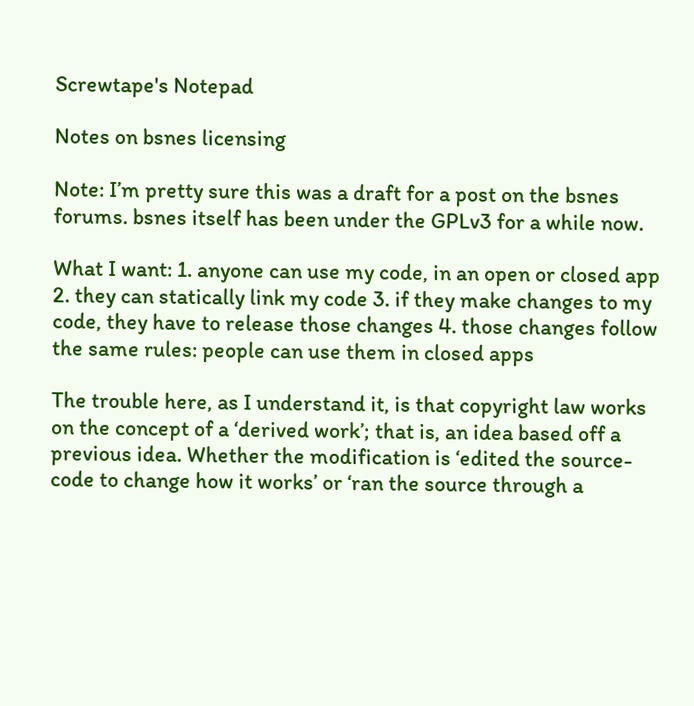Screwtape's Notepad

Notes on bsnes licensing

Note: I’m pretty sure this was a draft for a post on the bsnes forums. bsnes itself has been under the GPLv3 for a while now.

What I want: 1. anyone can use my code, in an open or closed app 2. they can statically link my code 3. if they make changes to my code, they have to release those changes 4. those changes follow the same rules: people can use them in closed apps

The trouble here, as I understand it, is that copyright law works on the concept of a ‘derived work’; that is, an idea based off a previous idea. Whether the modification is ‘edited the source-code to change how it works’ or ‘ran the source through a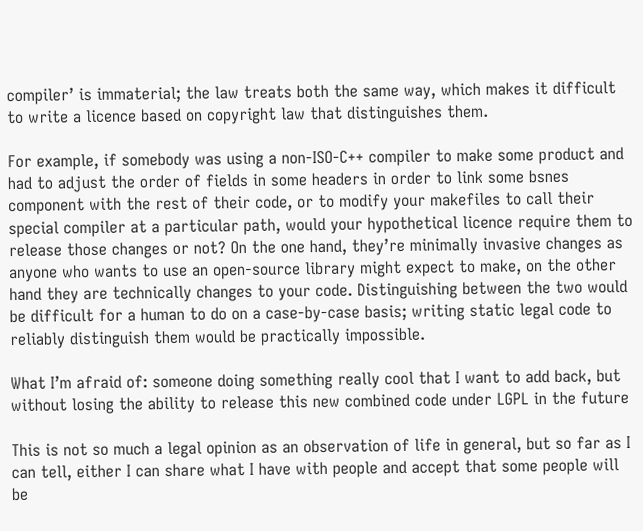compiler’ is immaterial; the law treats both the same way, which makes it difficult to write a licence based on copyright law that distinguishes them.

For example, if somebody was using a non-ISO-C++ compiler to make some product and had to adjust the order of fields in some headers in order to link some bsnes component with the rest of their code, or to modify your makefiles to call their special compiler at a particular path, would your hypothetical licence require them to release those changes or not? On the one hand, they’re minimally invasive changes as anyone who wants to use an open-source library might expect to make, on the other hand they are technically changes to your code. Distinguishing between the two would be difficult for a human to do on a case-by-case basis; writing static legal code to reliably distinguish them would be practically impossible.

What I’m afraid of: someone doing something really cool that I want to add back, but without losing the ability to release this new combined code under LGPL in the future

This is not so much a legal opinion as an observation of life in general, but so far as I can tell, either I can share what I have with people and accept that some people will be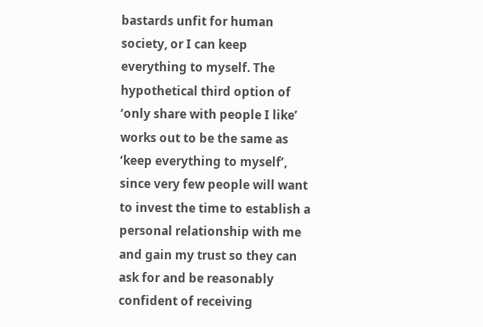bastards unfit for human society, or I can keep everything to myself. The hypothetical third option of ‘only share with people I like’ works out to be the same as ‘keep everything to myself’, since very few people will want to invest the time to establish a personal relationship with me and gain my trust so they can ask for and be reasonably confident of receiving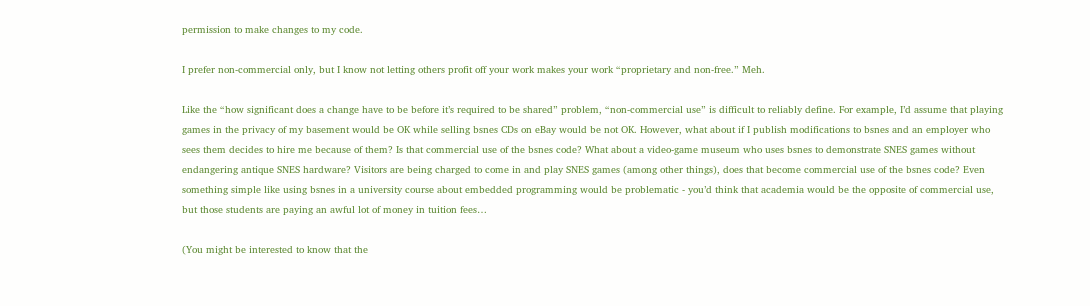permission to make changes to my code.

I prefer non-commercial only, but I know not letting others profit off your work makes your work “proprietary and non-free.” Meh.

Like the “how significant does a change have to be before it’s required to be shared” problem, “non-commercial use” is difficult to reliably define. For example, I’d assume that playing games in the privacy of my basement would be OK while selling bsnes CDs on eBay would be not OK. However, what about if I publish modifications to bsnes and an employer who sees them decides to hire me because of them? Is that commercial use of the bsnes code? What about a video-game museum who uses bsnes to demonstrate SNES games without endangering antique SNES hardware? Visitors are being charged to come in and play SNES games (among other things), does that become commercial use of the bsnes code? Even something simple like using bsnes in a university course about embedded programming would be problematic - you’d think that academia would be the opposite of commercial use, but those students are paying an awful lot of money in tuition fees…

(You might be interested to know that the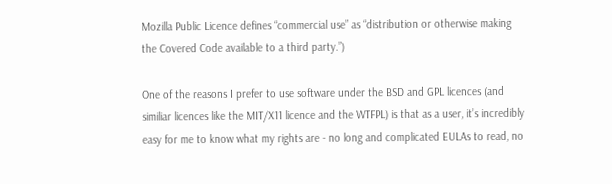Mozilla Public Licence defines “commercial use” as “distribution or otherwise making the Covered Code available to a third party.”)

One of the reasons I prefer to use software under the BSD and GPL licences (and similiar licences like the MIT/X11 licence and the WTFPL) is that as a user, it’s incredibly easy for me to know what my rights are - no long and complicated EULAs to read, no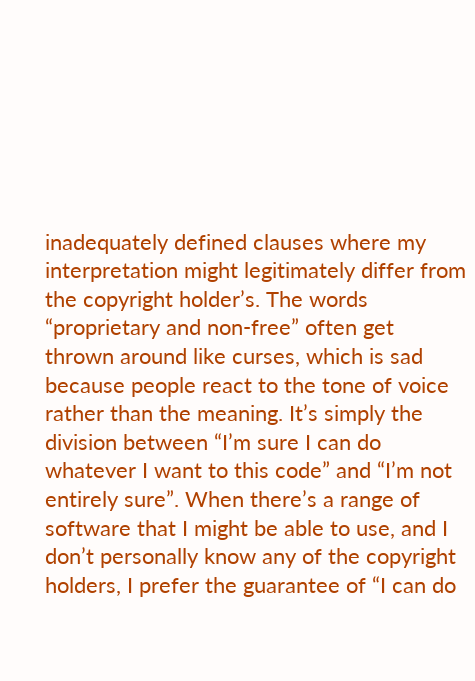inadequately defined clauses where my interpretation might legitimately differ from the copyright holder’s. The words “proprietary and non-free” often get thrown around like curses, which is sad because people react to the tone of voice rather than the meaning. It’s simply the division between “I’m sure I can do whatever I want to this code” and “I’m not entirely sure”. When there’s a range of software that I might be able to use, and I don’t personally know any of the copyright holders, I prefer the guarantee of “I can do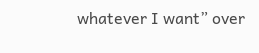whatever I want” over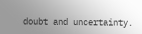doubt and uncertainty.